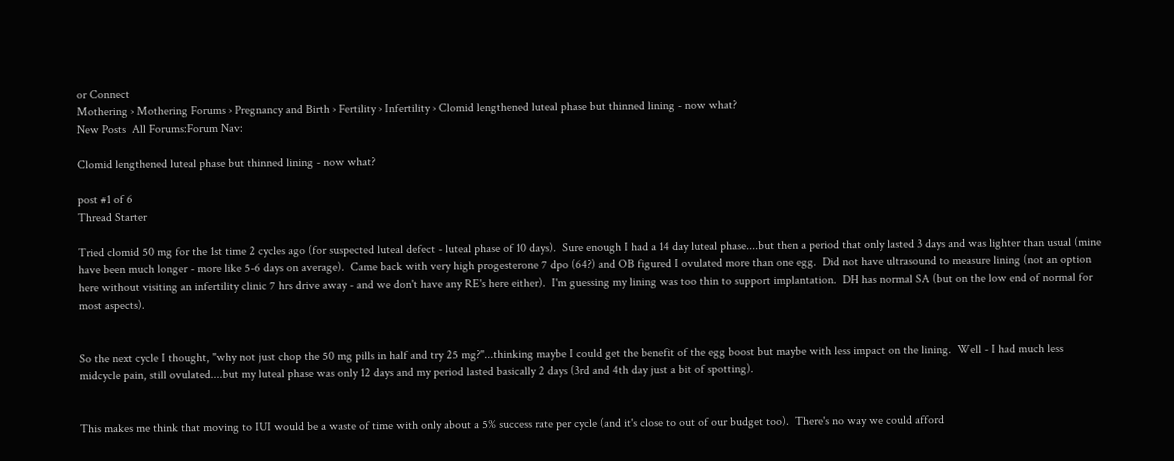or Connect
Mothering › Mothering Forums › Pregnancy and Birth › Fertility › Infertility › Clomid lengthened luteal phase but thinned lining - now what?
New Posts  All Forums:Forum Nav:

Clomid lengthened luteal phase but thinned lining - now what?

post #1 of 6
Thread Starter

Tried clomid 50 mg for the 1st time 2 cycles ago (for suspected luteal defect - luteal phase of 10 days).  Sure enough I had a 14 day luteal phase....but then a period that only lasted 3 days and was lighter than usual (mine have been much longer - more like 5-6 days on average).  Came back with very high progesterone 7 dpo (64?) and OB figured I ovulated more than one egg.  Did not have ultrasound to measure lining (not an option here without visiting an infertility clinic 7 hrs drive away - and we don't have any RE's here either).  I'm guessing my lining was too thin to support implantation.  DH has normal SA (but on the low end of normal for most aspects).


So the next cycle I thought, "why not just chop the 50 mg pills in half and try 25 mg?"...thinking maybe I could get the benefit of the egg boost but maybe with less impact on the lining.  Well - I had much less midcycle pain, still ovulated....but my luteal phase was only 12 days and my period lasted basically 2 days (3rd and 4th day just a bit of spotting).


This makes me think that moving to IUI would be a waste of time with only about a 5% success rate per cycle (and it's close to out of our budget too).  There's no way we could afford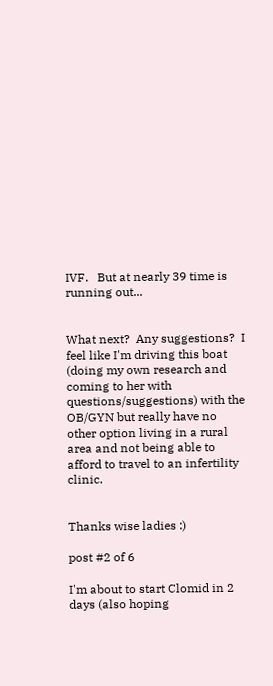IVF.   But at nearly 39 time is running out...


What next?  Any suggestions?  I feel like I'm driving this boat (doing my own research and coming to her with questions/suggestions) with the OB/GYN but really have no other option living in a rural area and not being able to afford to travel to an infertility clinic.


Thanks wise ladies :)

post #2 of 6

I'm about to start Clomid in 2 days (also hoping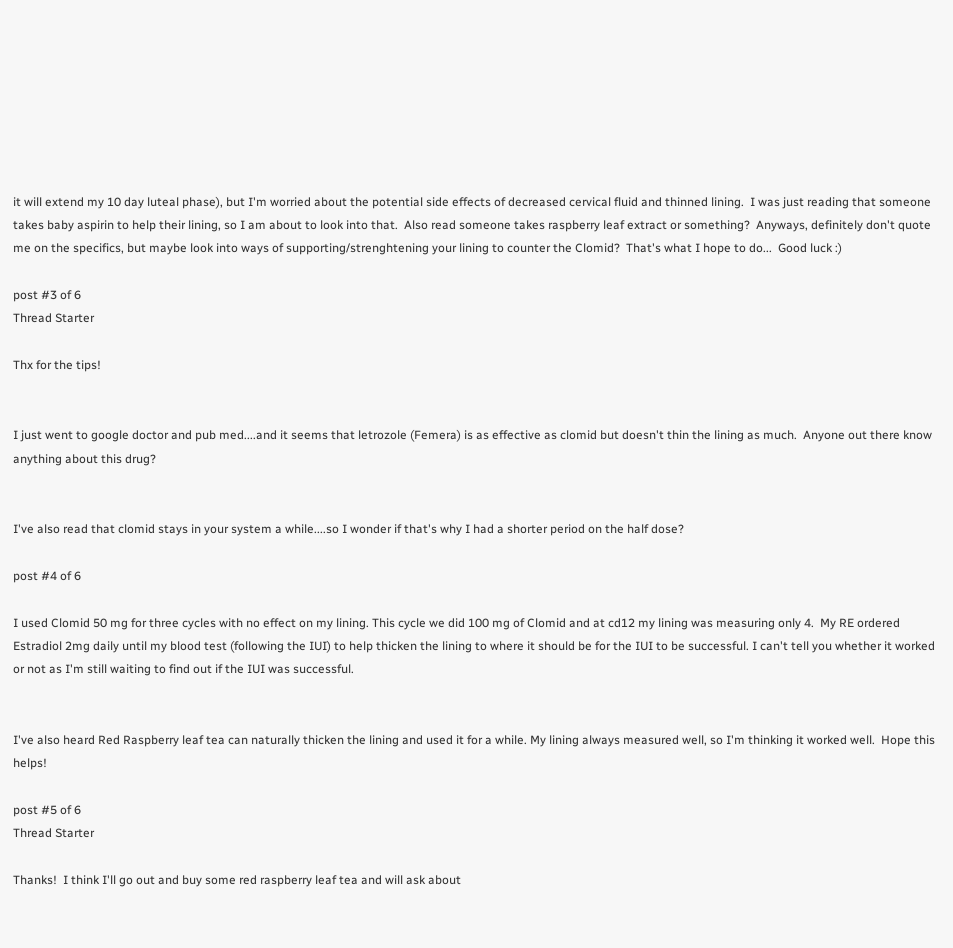it will extend my 10 day luteal phase), but I'm worried about the potential side effects of decreased cervical fluid and thinned lining.  I was just reading that someone takes baby aspirin to help their lining, so I am about to look into that.  Also read someone takes raspberry leaf extract or something?  Anyways, definitely don't quote me on the specifics, but maybe look into ways of supporting/strenghtening your lining to counter the Clomid?  That's what I hope to do...  Good luck :)

post #3 of 6
Thread Starter

Thx for the tips!


I just went to google doctor and pub med....and it seems that letrozole (Femera) is as effective as clomid but doesn't thin the lining as much.  Anyone out there know anything about this drug?


I've also read that clomid stays in your system a while....so I wonder if that's why I had a shorter period on the half dose?

post #4 of 6

I used Clomid 50 mg for three cycles with no effect on my lining. This cycle we did 100 mg of Clomid and at cd12 my lining was measuring only 4.  My RE ordered Estradiol 2mg daily until my blood test (following the IUI) to help thicken the lining to where it should be for the IUI to be successful. I can't tell you whether it worked or not as I'm still waiting to find out if the IUI was successful.


I've also heard Red Raspberry leaf tea can naturally thicken the lining and used it for a while. My lining always measured well, so I'm thinking it worked well.  Hope this helps!

post #5 of 6
Thread Starter

Thanks!  I think I'll go out and buy some red raspberry leaf tea and will ask about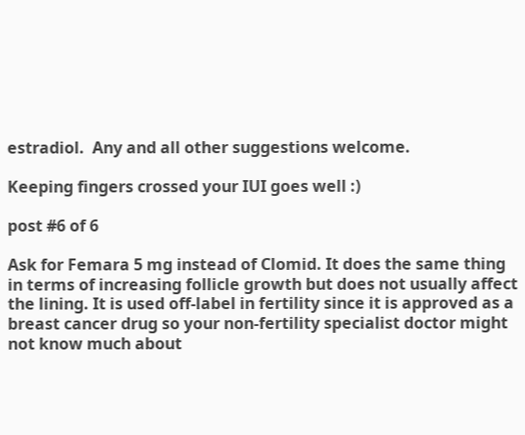estradiol.  Any and all other suggestions welcome.

Keeping fingers crossed your IUI goes well :)

post #6 of 6

Ask for Femara 5 mg instead of Clomid. It does the same thing in terms of increasing follicle growth but does not usually affect the lining. It is used off-label in fertility since it is approved as a breast cancer drug so your non-fertility specialist doctor might not know much about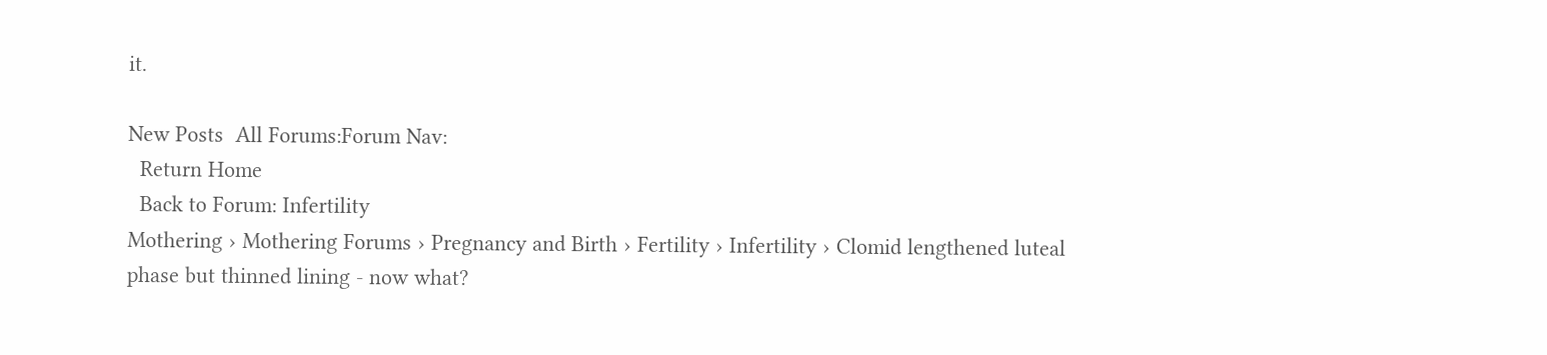it.

New Posts  All Forums:Forum Nav:
  Return Home
  Back to Forum: Infertility
Mothering › Mothering Forums › Pregnancy and Birth › Fertility › Infertility › Clomid lengthened luteal phase but thinned lining - now what?